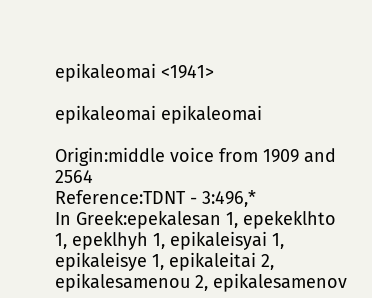epikaleomai <1941>

epikaleomai epikaleomai

Origin:middle voice from 1909 and 2564
Reference:TDNT - 3:496,*
In Greek:epekalesan 1, epekeklhto 1, epeklhyh 1, epikaleisyai 1, epikaleisye 1, epikaleitai 2, epikalesamenou 2, epikalesamenov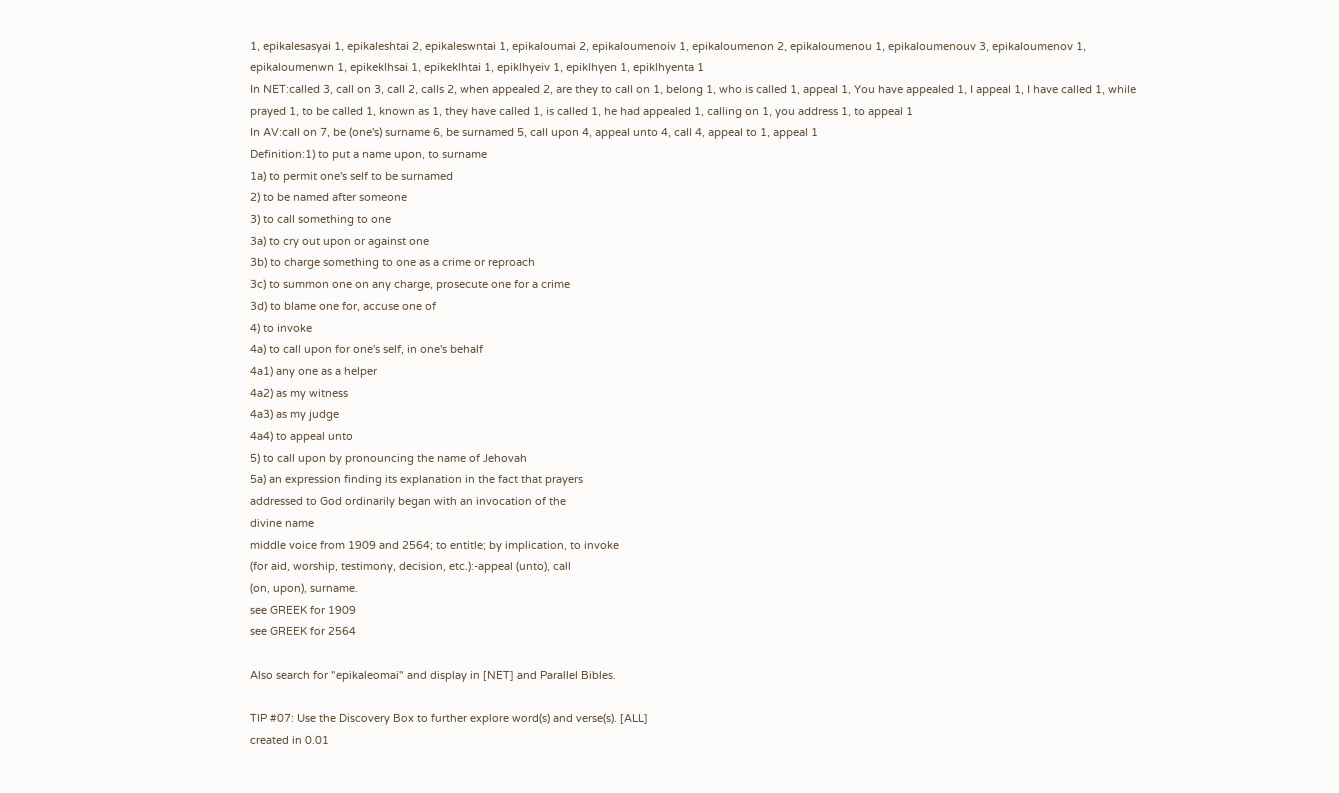1, epikalesasyai 1, epikaleshtai 2, epikaleswntai 1, epikaloumai 2, epikaloumenoiv 1, epikaloumenon 2, epikaloumenou 1, epikaloumenouv 3, epikaloumenov 1, epikaloumenwn 1, epikeklhsai 1, epikeklhtai 1, epiklhyeiv 1, epiklhyen 1, epiklhyenta 1
In NET:called 3, call on 3, call 2, calls 2, when appealed 2, are they to call on 1, belong 1, who is called 1, appeal 1, You have appealed 1, I appeal 1, I have called 1, while prayed 1, to be called 1, known as 1, they have called 1, is called 1, he had appealed 1, calling on 1, you address 1, to appeal 1
In AV:call on 7, be (one's) surname 6, be surnamed 5, call upon 4, appeal unto 4, call 4, appeal to 1, appeal 1
Definition:1) to put a name upon, to surname
1a) to permit one's self to be surnamed
2) to be named after someone
3) to call something to one
3a) to cry out upon or against one
3b) to charge something to one as a crime or reproach
3c) to summon one on any charge, prosecute one for a crime
3d) to blame one for, accuse one of
4) to invoke
4a) to call upon for one's self, in one's behalf
4a1) any one as a helper
4a2) as my witness
4a3) as my judge
4a4) to appeal unto
5) to call upon by pronouncing the name of Jehovah
5a) an expression finding its explanation in the fact that prayers
addressed to God ordinarily began with an invocation of the
divine name
middle voice from 1909 and 2564; to entitle; by implication, to invoke
(for aid, worship, testimony, decision, etc.):-appeal (unto), call
(on, upon), surname.
see GREEK for 1909
see GREEK for 2564

Also search for "epikaleomai" and display in [NET] and Parallel Bibles.

TIP #07: Use the Discovery Box to further explore word(s) and verse(s). [ALL]
created in 0.01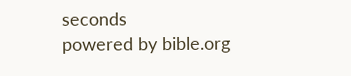seconds
powered by bible.org